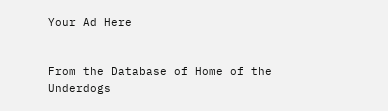Your Ad Here


From the Database of Home of the Underdogs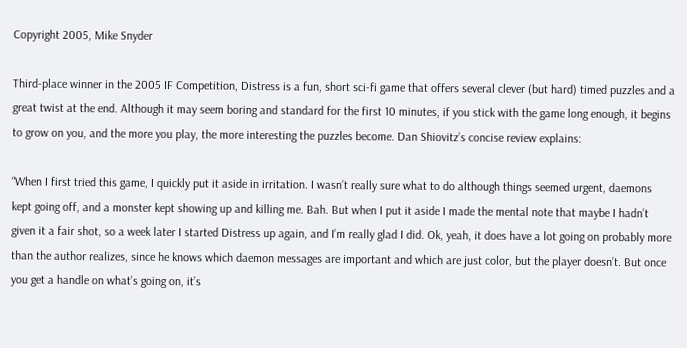Copyright 2005, Mike Snyder

Third-place winner in the 2005 IF Competition, Distress is a fun, short sci-fi game that offers several clever (but hard) timed puzzles and a great twist at the end. Although it may seem boring and standard for the first 10 minutes, if you stick with the game long enough, it begins to grow on you, and the more you play, the more interesting the puzzles become. Dan Shiovitz’s concise review explains:

“When I first tried this game, I quickly put it aside in irritation. I wasn’t really sure what to do although things seemed urgent, daemons kept going off, and a monster kept showing up and killing me. Bah. But when I put it aside I made the mental note that maybe I hadn’t given it a fair shot, so a week later I started Distress up again, and I’m really glad I did. Ok, yeah, it does have a lot going on probably more than the author realizes, since he knows which daemon messages are important and which are just color, but the player doesn’t. But once you get a handle on what’s going on, it’s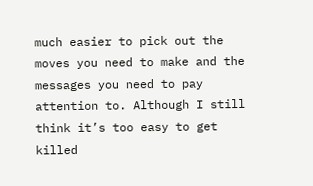much easier to pick out the moves you need to make and the messages you need to pay attention to. Although I still think it’s too easy to get killed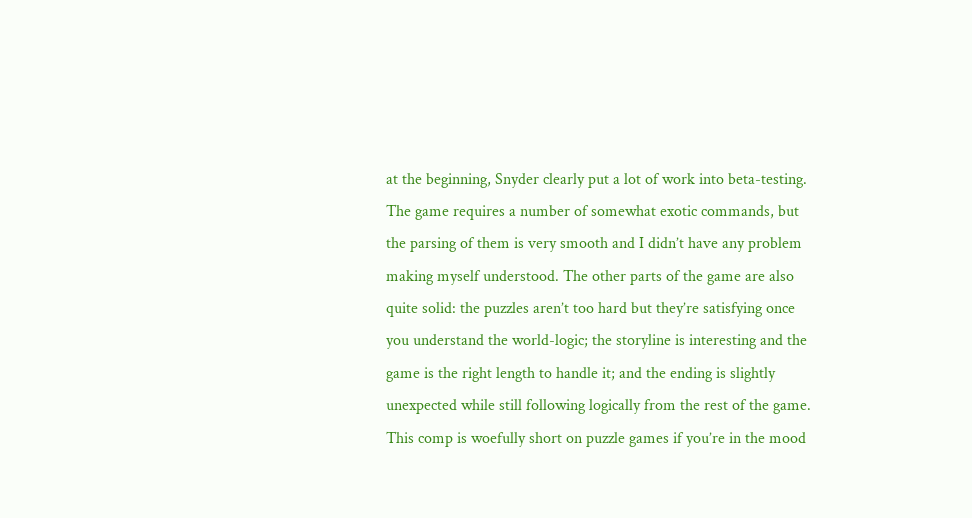at the beginning, Snyder clearly put a lot of work into beta-testing. The game requires a number of somewhat exotic commands, but the parsing of them is very smooth and I didn’t have any problem making myself understood. The other parts of the game are also quite solid: the puzzles aren’t too hard but they’re satisfying once you understand the world-logic; the storyline is interesting and the game is the right length to handle it; and the ending is slightly unexpected while still following logically from the rest of the game. This comp is woefully short on puzzle games if you’re in the mood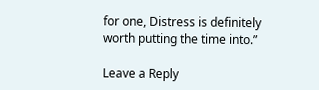for one, Distress is definitely worth putting the time into.”

Leave a Reply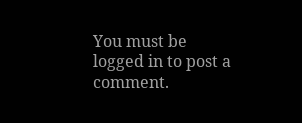You must be logged in to post a comment.